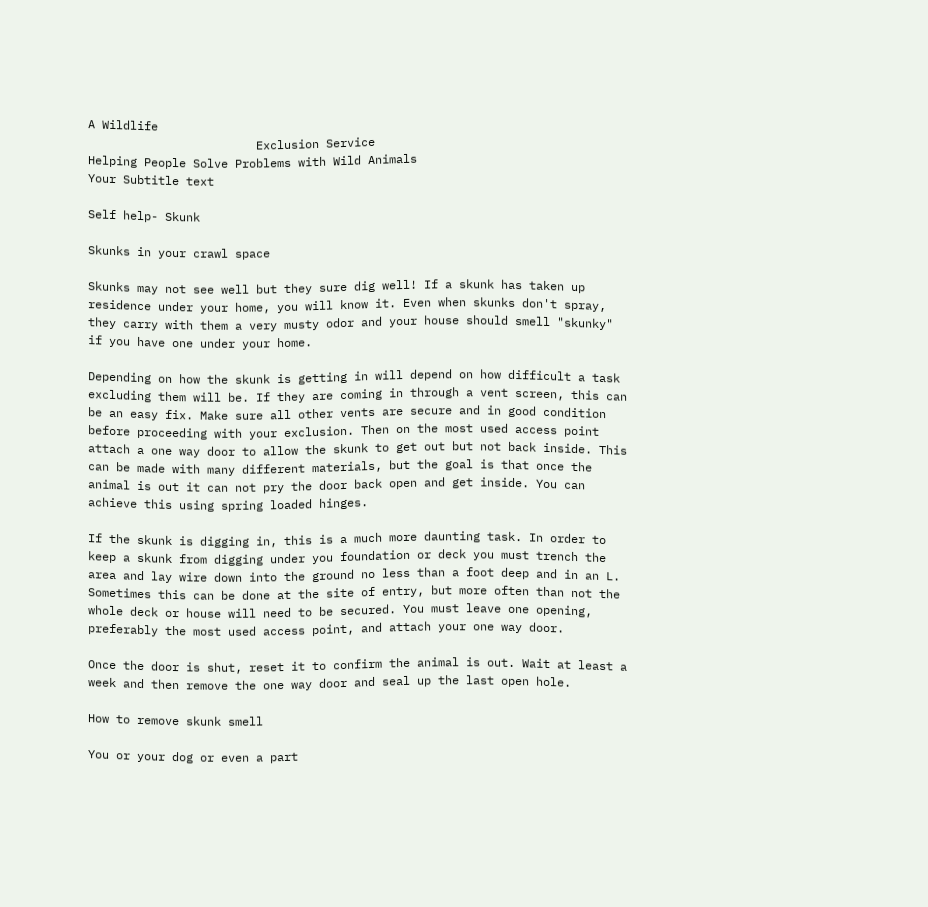A Wildlife
                        Exclusion Service
Helping People Solve Problems with Wild Animals
Your Subtitle text

Self help- Skunk

Skunks in your crawl space

Skunks may not see well but they sure dig well! If a skunk has taken up residence under your home, you will know it. Even when skunks don't spray, they carry with them a very musty odor and your house should smell "skunky" if you have one under your home.

Depending on how the skunk is getting in will depend on how difficult a task excluding them will be. If they are coming in through a vent screen, this can be an easy fix. Make sure all other vents are secure and in good condition before proceeding with your exclusion. Then on the most used access point attach a one way door to allow the skunk to get out but not back inside. This can be made with many different materials, but the goal is that once the animal is out it can not pry the door back open and get inside. You can achieve this using spring loaded hinges.

If the skunk is digging in, this is a much more daunting task. In order to keep a skunk from digging under you foundation or deck you must trench the area and lay wire down into the ground no less than a foot deep and in an L. Sometimes this can be done at the site of entry, but more often than not the whole deck or house will need to be secured. You must leave one opening, preferably the most used access point, and attach your one way door.

Once the door is shut, reset it to confirm the animal is out. Wait at least a week and then remove the one way door and seal up the last open hole.

How to remove skunk smell

You or your dog or even a part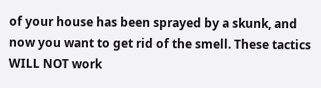of your house has been sprayed by a skunk, and now you want to get rid of the smell. These tactics WILL NOT work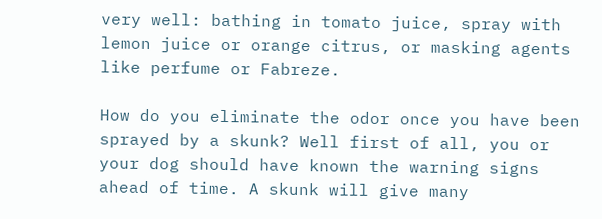very well: bathing in tomato juice, spray with lemon juice or orange citrus, or masking agents like perfume or Fabreze.

How do you eliminate the odor once you have been sprayed by a skunk? Well first of all, you or your dog should have known the warning signs ahead of time. A skunk will give many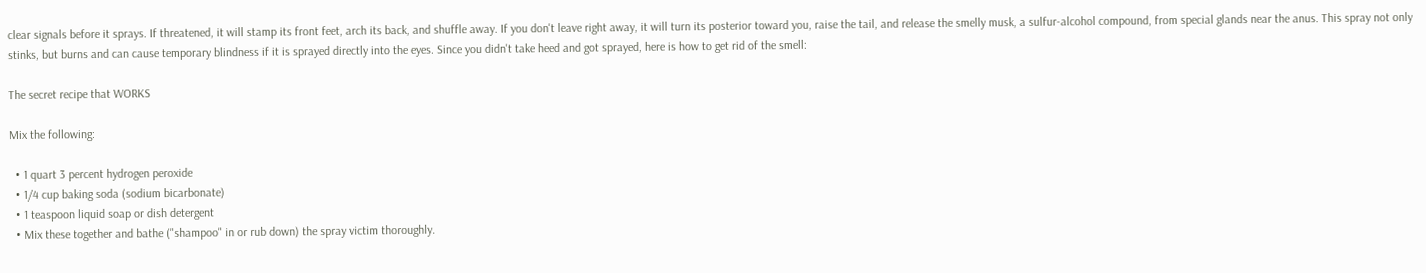clear signals before it sprays. If threatened, it will stamp its front feet, arch its back, and shuffle away. If you don't leave right away, it will turn its posterior toward you, raise the tail, and release the smelly musk, a sulfur-alcohol compound, from special glands near the anus. This spray not only stinks, but burns and can cause temporary blindness if it is sprayed directly into the eyes. Since you didn't take heed and got sprayed, here is how to get rid of the smell:

The secret recipe that WORKS

Mix the following:

  • 1 quart 3 percent hydrogen peroxide
  • 1/4 cup baking soda (sodium bicarbonate)
  • 1 teaspoon liquid soap or dish detergent
  • Mix these together and bathe ("shampoo" in or rub down) the spray victim thoroughly.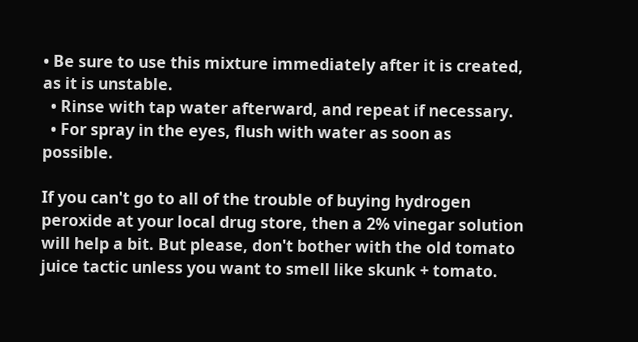• Be sure to use this mixture immediately after it is created, as it is unstable.
  • Rinse with tap water afterward, and repeat if necessary.
  • For spray in the eyes, flush with water as soon as possible.

If you can't go to all of the trouble of buying hydrogen peroxide at your local drug store, then a 2% vinegar solution will help a bit. But please, don't bother with the old tomato juice tactic unless you want to smell like skunk + tomato.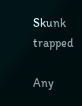Skunk trapped

Any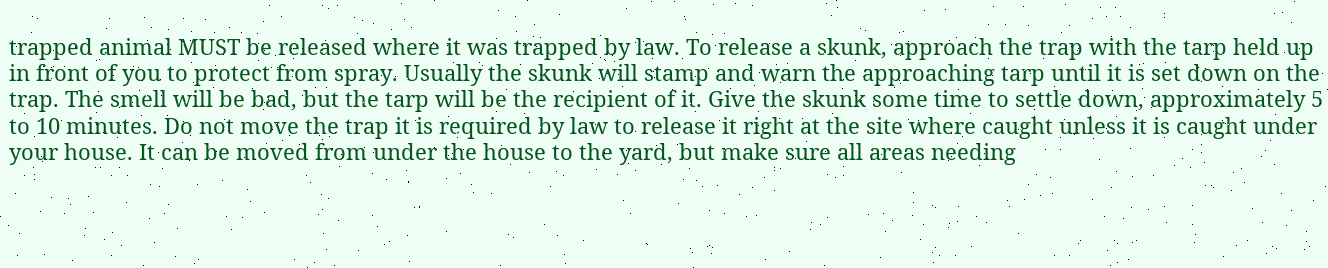trapped animal MUST be released where it was trapped by law. To release a skunk, approach the trap with the tarp held up in front of you to protect from spray. Usually the skunk will stamp and warn the approaching tarp until it is set down on the trap. The smell will be bad, but the tarp will be the recipient of it. Give the skunk some time to settle down, approximately 5 to 10 minutes. Do not move the trap it is required by law to release it right at the site where caught unless it is caught under your house. It can be moved from under the house to the yard, but make sure all areas needing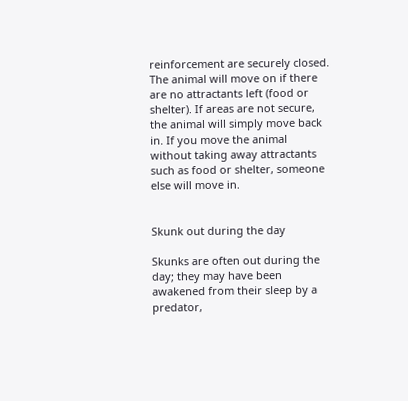reinforcement are securely closed. The animal will move on if there are no attractants left (food or shelter). If areas are not secure, the animal will simply move back in. If you move the animal without taking away attractants such as food or shelter, someone else will move in.


Skunk out during the day

Skunks are often out during the day; they may have been awakened from their sleep by a predator,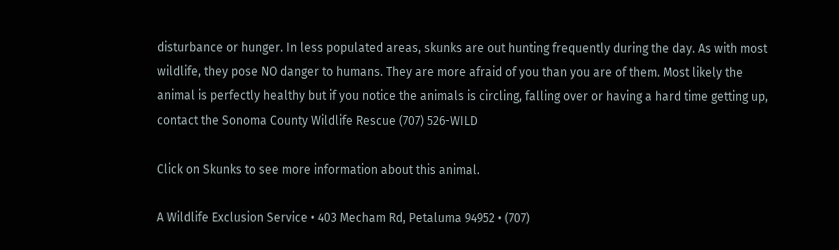disturbance or hunger. In less populated areas, skunks are out hunting frequently during the day. As with most wildlife, they pose NO danger to humans. They are more afraid of you than you are of them. Most likely the animal is perfectly healthy but if you notice the animals is circling, falling over or having a hard time getting up, contact the Sonoma County Wildlife Rescue (707) 526-WILD

Click on Skunks to see more information about this animal.

A Wildlife Exclusion Service • 403 Mecham Rd, Petaluma 94952 • (707)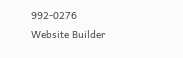992-0276
Website Builder